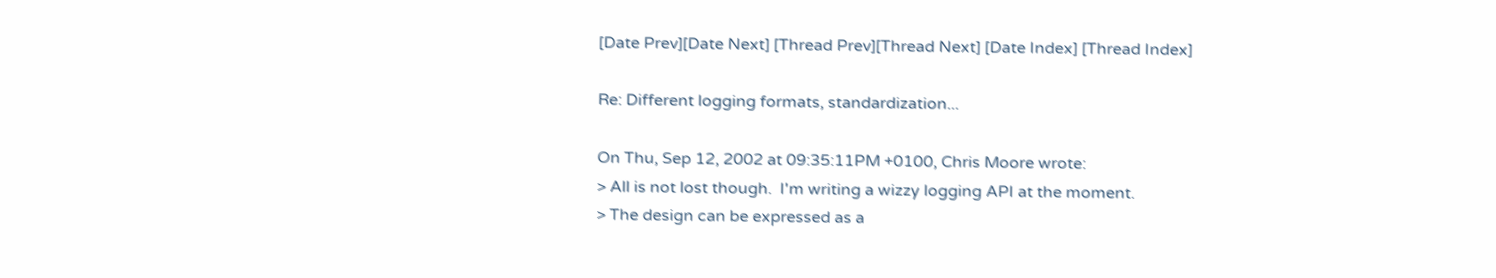[Date Prev][Date Next] [Thread Prev][Thread Next] [Date Index] [Thread Index]

Re: Different logging formats, standardization...

On Thu, Sep 12, 2002 at 09:35:11PM +0100, Chris Moore wrote:
> All is not lost though.  I'm writing a wizzy logging API at the moment.
> The design can be expressed as a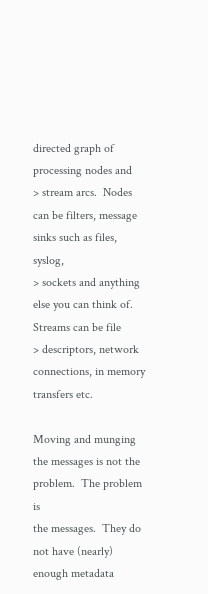directed graph of processing nodes and
> stream arcs.  Nodes can be filters, message sinks such as files, syslog,
> sockets and anything else you can think of.  Streams can be file
> descriptors, network connections, in memory transfers etc.

Moving and munging the messages is not the problem.  The problem is
the messages.  They do not have (nearly) enough metadata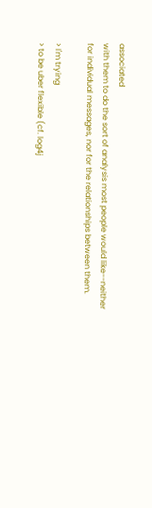associated
with them to do the sort of analysis most people would like--neither
for individual messages, nor for the relationships between them.

> I'm trying
> to be uber flexible (cf. log4j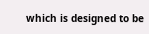which is designed to be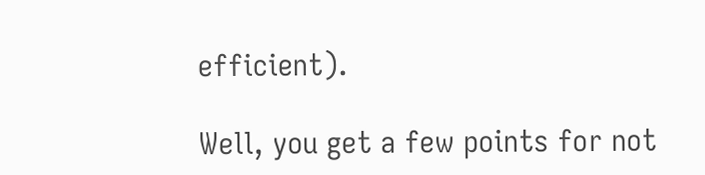efficient).

Well, you get a few points for not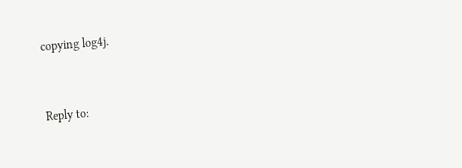copying log4j.


Reply to: